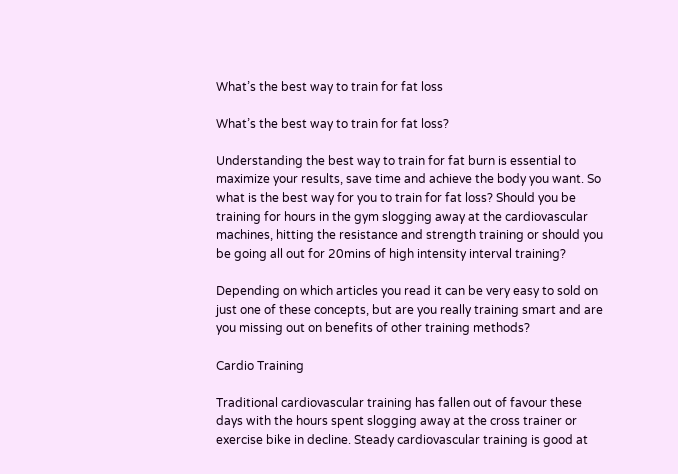What’s the best way to train for fat loss

What’s the best way to train for fat loss?

Understanding the best way to train for fat burn is essential to maximize your results, save time and achieve the body you want. So what is the best way for you to train for fat loss? Should you be training for hours in the gym slogging away at the cardiovascular machines, hitting the resistance and strength training or should you be going all out for 20mins of high intensity interval training?

Depending on which articles you read it can be very easy to sold on just one of these concepts, but are you really training smart and are you missing out on benefits of other training methods?

Cardio Training

Traditional cardiovascular training has fallen out of favour these days with the hours spent slogging away at the cross trainer or exercise bike in decline. Steady cardiovascular training is good at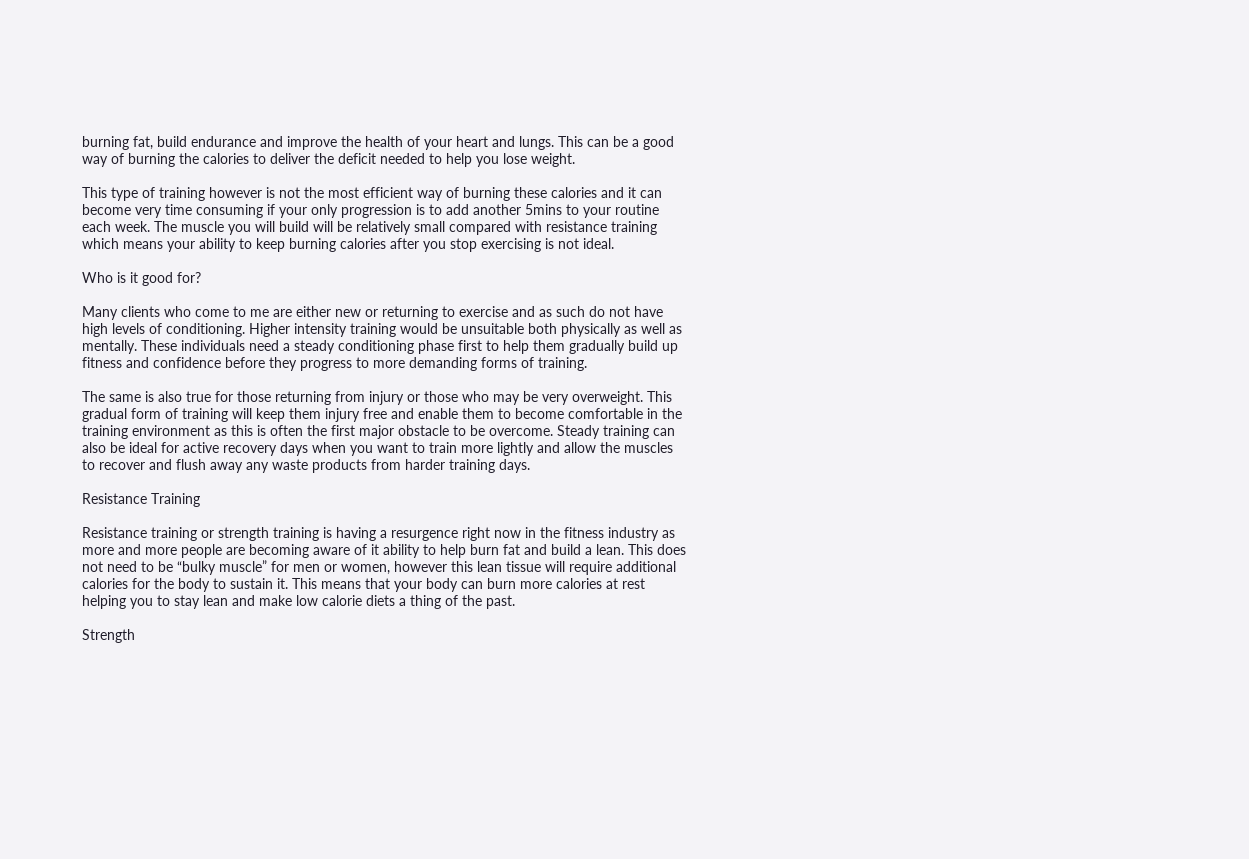burning fat, build endurance and improve the health of your heart and lungs. This can be a good way of burning the calories to deliver the deficit needed to help you lose weight.

This type of training however is not the most efficient way of burning these calories and it can become very time consuming if your only progression is to add another 5mins to your routine each week. The muscle you will build will be relatively small compared with resistance training which means your ability to keep burning calories after you stop exercising is not ideal.

Who is it good for?

Many clients who come to me are either new or returning to exercise and as such do not have high levels of conditioning. Higher intensity training would be unsuitable both physically as well as mentally. These individuals need a steady conditioning phase first to help them gradually build up fitness and confidence before they progress to more demanding forms of training.

The same is also true for those returning from injury or those who may be very overweight. This gradual form of training will keep them injury free and enable them to become comfortable in the training environment as this is often the first major obstacle to be overcome. Steady training can also be ideal for active recovery days when you want to train more lightly and allow the muscles to recover and flush away any waste products from harder training days.

Resistance Training

Resistance training or strength training is having a resurgence right now in the fitness industry as more and more people are becoming aware of it ability to help burn fat and build a lean. This does not need to be “bulky muscle” for men or women, however this lean tissue will require additional calories for the body to sustain it. This means that your body can burn more calories at rest helping you to stay lean and make low calorie diets a thing of the past.

Strength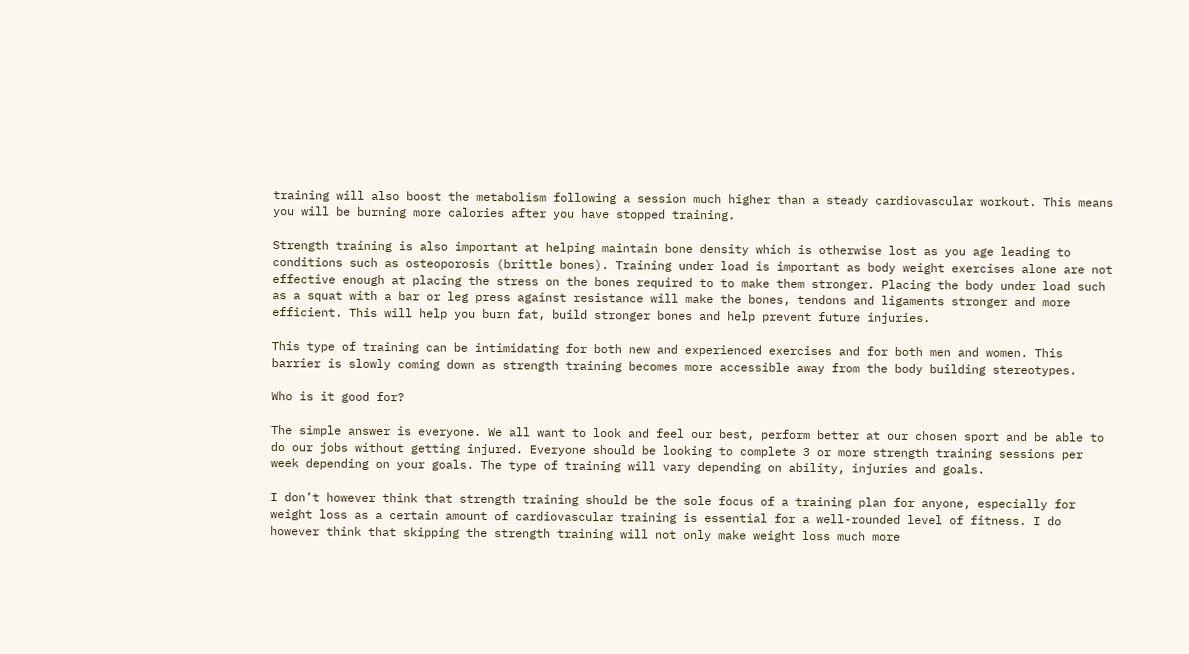training will also boost the metabolism following a session much higher than a steady cardiovascular workout. This means you will be burning more calories after you have stopped training.

Strength training is also important at helping maintain bone density which is otherwise lost as you age leading to conditions such as osteoporosis (brittle bones). Training under load is important as body weight exercises alone are not effective enough at placing the stress on the bones required to to make them stronger. Placing the body under load such as a squat with a bar or leg press against resistance will make the bones, tendons and ligaments stronger and more efficient. This will help you burn fat, build stronger bones and help prevent future injuries.

This type of training can be intimidating for both new and experienced exercises and for both men and women. This barrier is slowly coming down as strength training becomes more accessible away from the body building stereotypes.

Who is it good for?

The simple answer is everyone. We all want to look and feel our best, perform better at our chosen sport and be able to do our jobs without getting injured. Everyone should be looking to complete 3 or more strength training sessions per week depending on your goals. The type of training will vary depending on ability, injuries and goals.

I don’t however think that strength training should be the sole focus of a training plan for anyone, especially for weight loss as a certain amount of cardiovascular training is essential for a well-rounded level of fitness. I do however think that skipping the strength training will not only make weight loss much more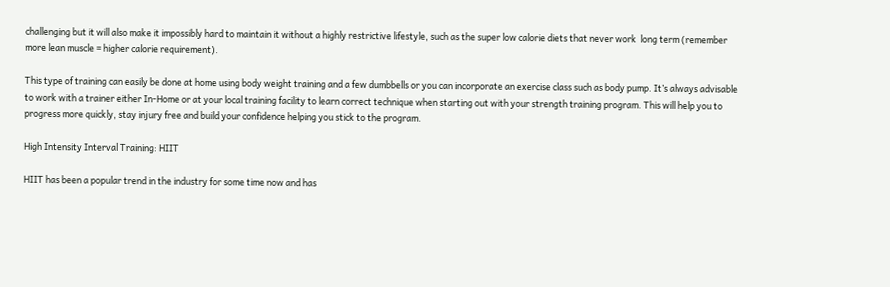challenging but it will also make it impossibly hard to maintain it without a highly restrictive lifestyle, such as the super low calorie diets that never work  long term (remember more lean muscle = higher calorie requirement).

This type of training can easily be done at home using body weight training and a few dumbbells or you can incorporate an exercise class such as body pump. It’s always advisable to work with a trainer either In-Home or at your local training facility to learn correct technique when starting out with your strength training program. This will help you to progress more quickly, stay injury free and build your confidence helping you stick to the program.

High Intensity Interval Training: HIIT

HIIT has been a popular trend in the industry for some time now and has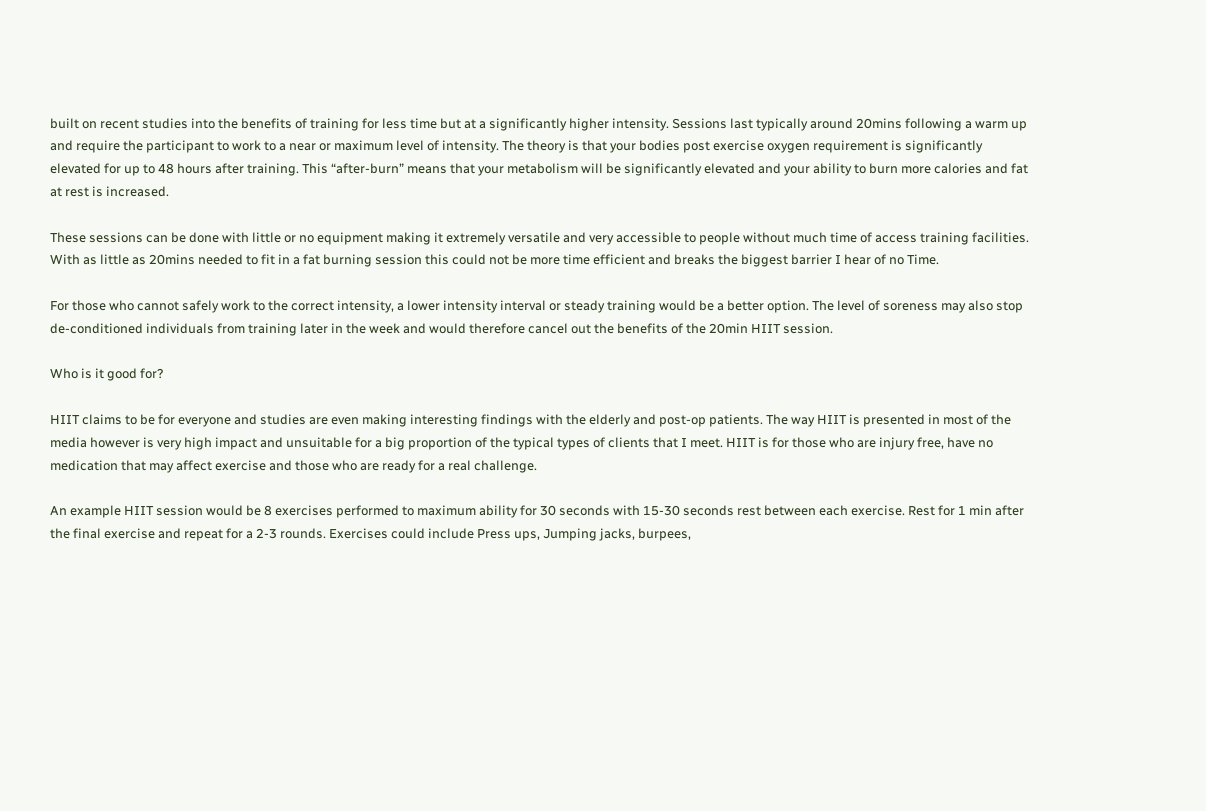built on recent studies into the benefits of training for less time but at a significantly higher intensity. Sessions last typically around 20mins following a warm up and require the participant to work to a near or maximum level of intensity. The theory is that your bodies post exercise oxygen requirement is significantly elevated for up to 48 hours after training. This “after-burn” means that your metabolism will be significantly elevated and your ability to burn more calories and fat at rest is increased.

These sessions can be done with little or no equipment making it extremely versatile and very accessible to people without much time of access training facilities. With as little as 20mins needed to fit in a fat burning session this could not be more time efficient and breaks the biggest barrier I hear of no Time.

For those who cannot safely work to the correct intensity, a lower intensity interval or steady training would be a better option. The level of soreness may also stop de-conditioned individuals from training later in the week and would therefore cancel out the benefits of the 20min HIIT session.

Who is it good for?

HIIT claims to be for everyone and studies are even making interesting findings with the elderly and post-op patients. The way HIIT is presented in most of the media however is very high impact and unsuitable for a big proportion of the typical types of clients that I meet. HIIT is for those who are injury free, have no medication that may affect exercise and those who are ready for a real challenge.

An example HIIT session would be 8 exercises performed to maximum ability for 30 seconds with 15-30 seconds rest between each exercise. Rest for 1 min after the final exercise and repeat for a 2-3 rounds. Exercises could include Press ups, Jumping jacks, burpees,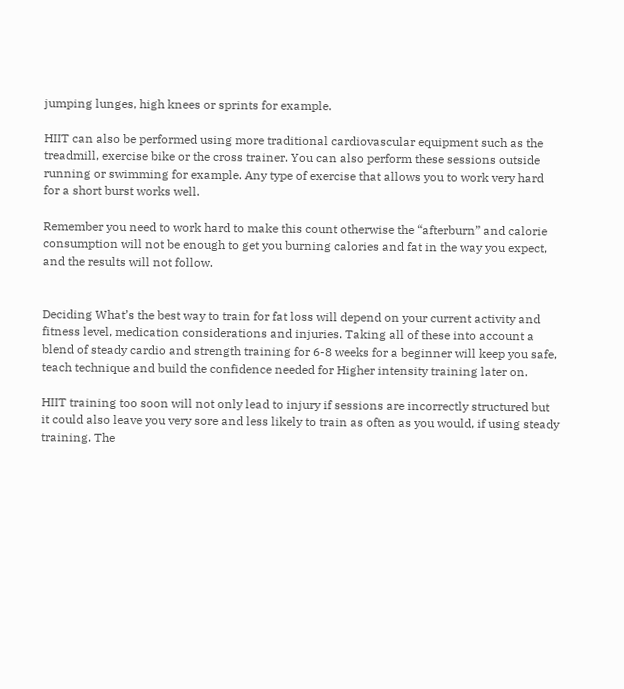jumping lunges, high knees or sprints for example.

HIIT can also be performed using more traditional cardiovascular equipment such as the treadmill, exercise bike or the cross trainer. You can also perform these sessions outside running or swimming for example. Any type of exercise that allows you to work very hard for a short burst works well.

Remember you need to work hard to make this count otherwise the “afterburn” and calorie consumption will not be enough to get you burning calories and fat in the way you expect, and the results will not follow.


Deciding What’s the best way to train for fat loss will depend on your current activity and fitness level, medication considerations and injuries. Taking all of these into account a blend of steady cardio and strength training for 6-8 weeks for a beginner will keep you safe, teach technique and build the confidence needed for Higher intensity training later on.

HIIT training too soon will not only lead to injury if sessions are incorrectly structured but it could also leave you very sore and less likely to train as often as you would, if using steady training. The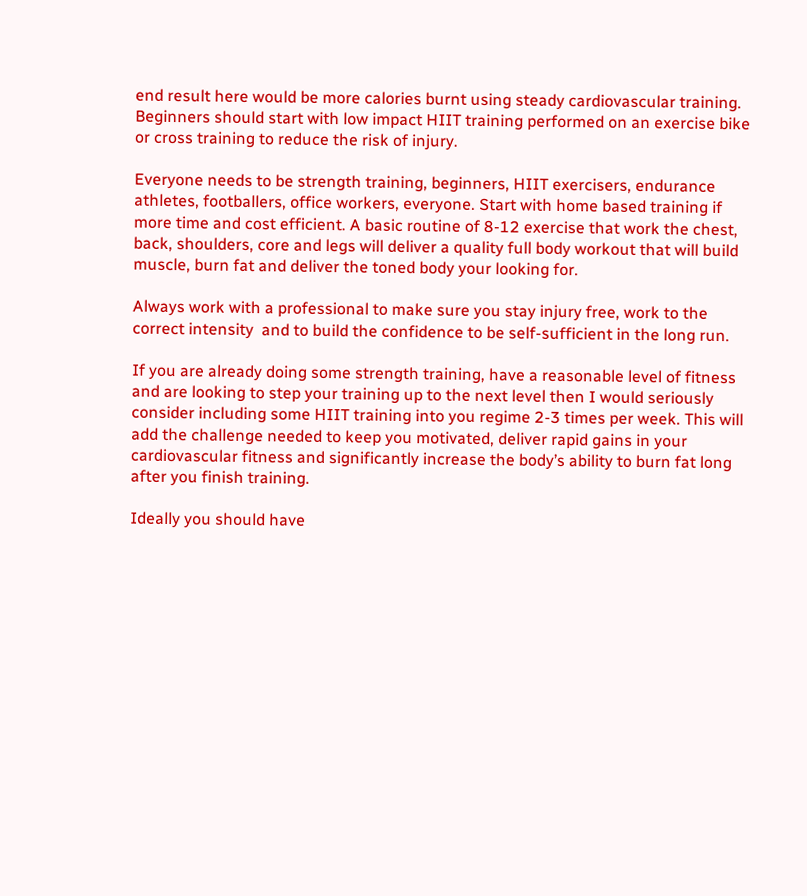end result here would be more calories burnt using steady cardiovascular training. Beginners should start with low impact HIIT training performed on an exercise bike or cross training to reduce the risk of injury.

Everyone needs to be strength training, beginners, HIIT exercisers, endurance athletes, footballers, office workers, everyone. Start with home based training if more time and cost efficient. A basic routine of 8-12 exercise that work the chest, back, shoulders, core and legs will deliver a quality full body workout that will build muscle, burn fat and deliver the toned body your looking for.

Always work with a professional to make sure you stay injury free, work to the correct intensity  and to build the confidence to be self-sufficient in the long run.

If you are already doing some strength training, have a reasonable level of fitness and are looking to step your training up to the next level then I would seriously consider including some HIIT training into you regime 2-3 times per week. This will add the challenge needed to keep you motivated, deliver rapid gains in your cardiovascular fitness and significantly increase the body’s ability to burn fat long after you finish training.

Ideally you should have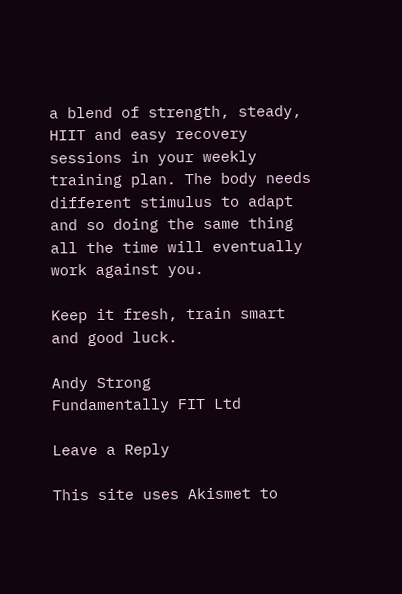a blend of strength, steady, HIIT and easy recovery sessions in your weekly training plan. The body needs different stimulus to adapt and so doing the same thing all the time will eventually work against you.

Keep it fresh, train smart and good luck.

Andy Strong
Fundamentally FIT Ltd

Leave a Reply

This site uses Akismet to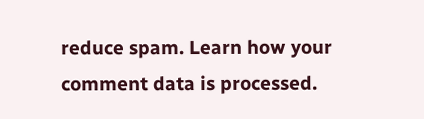reduce spam. Learn how your comment data is processed.